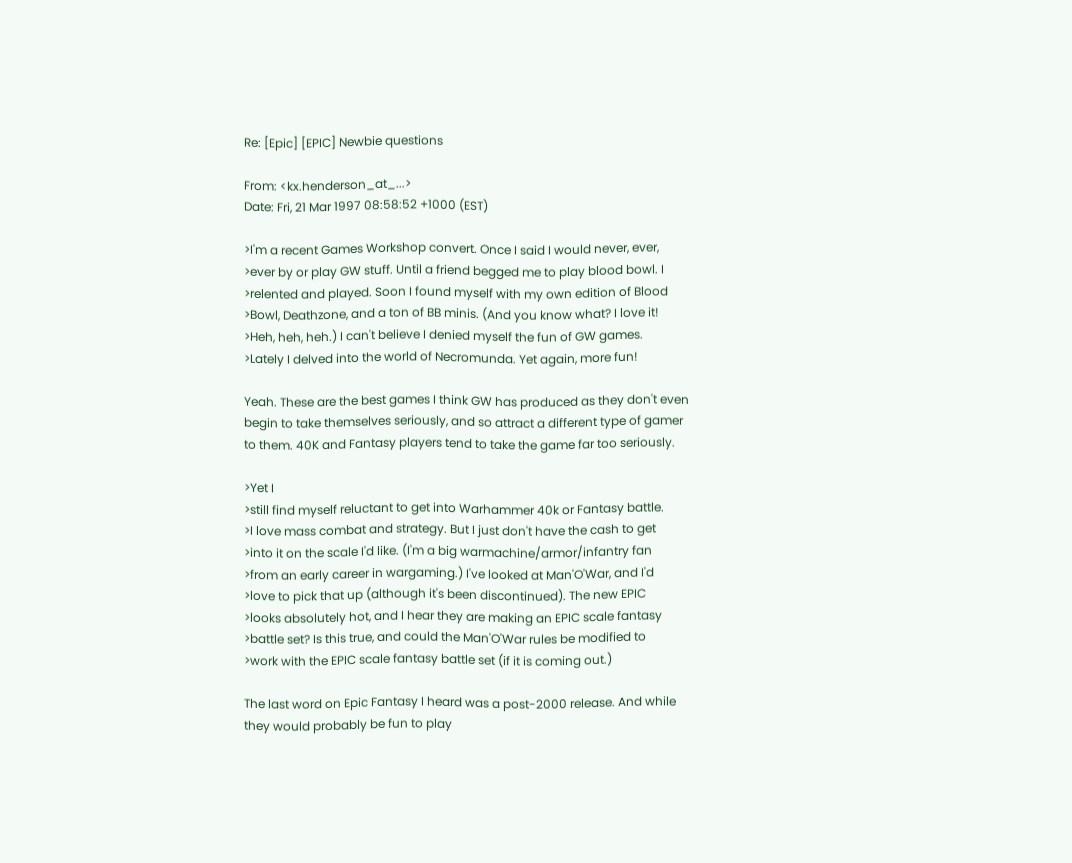Re: [Epic] [EPIC] Newbie questions

From: <kx.henderson_at_...>
Date: Fri, 21 Mar 1997 08:58:52 +1000 (EST)

>I'm a recent Games Workshop convert. Once I said I would never, ever,
>ever by or play GW stuff. Until a friend begged me to play blood bowl. I
>relented and played. Soon I found myself with my own edition of Blood
>Bowl, Deathzone, and a ton of BB minis. (And you know what? I love it!
>Heh, heh, heh.) I can't believe I denied myself the fun of GW games.
>Lately I delved into the world of Necromunda. Yet again, more fun!

Yeah. These are the best games I think GW has produced as they don't even
begin to take themselves seriously, and so attract a different type of gamer
to them. 40K and Fantasy players tend to take the game far too seriously.

>Yet I
>still find myself reluctant to get into Warhammer 40k or Fantasy battle.
>I love mass combat and strategy. But I just don't have the cash to get
>into it on the scale I'd like. (I'm a big warmachine/armor/infantry fan
>from an early career in wargaming.) I've looked at Man'O'War, and I'd
>love to pick that up (although it's been discontinued). The new EPIC
>looks absolutely hot, and I hear they are making an EPIC scale fantasy
>battle set? Is this true, and could the Man'O'War rules be modified to
>work with the EPIC scale fantasy battle set (if it is coming out.)

The last word on Epic Fantasy I heard was a post-2000 release. And while
they would probably be fun to play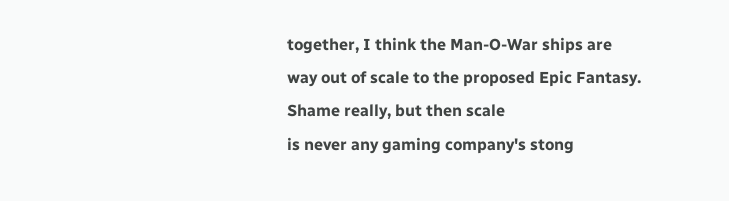together, I think the Man-O-War ships are
way out of scale to the proposed Epic Fantasy. Shame really, but then scale
is never any gaming company's stong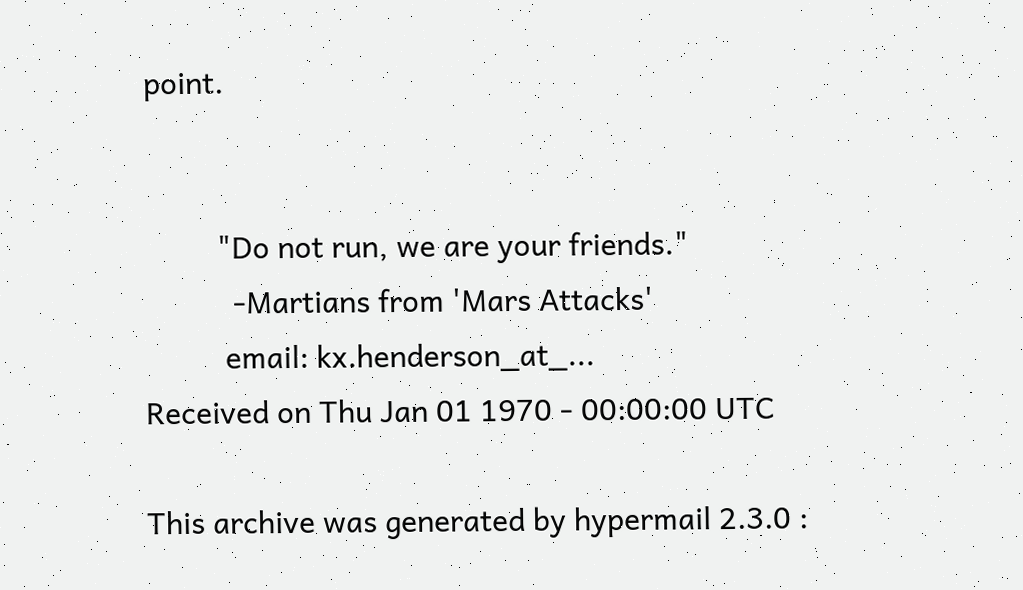point.


         "Do not run, we are your friends."
           -Martians from 'Mars Attacks'
          email: kx.henderson_at_...
Received on Thu Jan 01 1970 - 00:00:00 UTC

This archive was generated by hypermail 2.3.0 :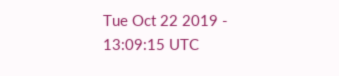Tue Oct 22 2019 - 13:09:15 UTC